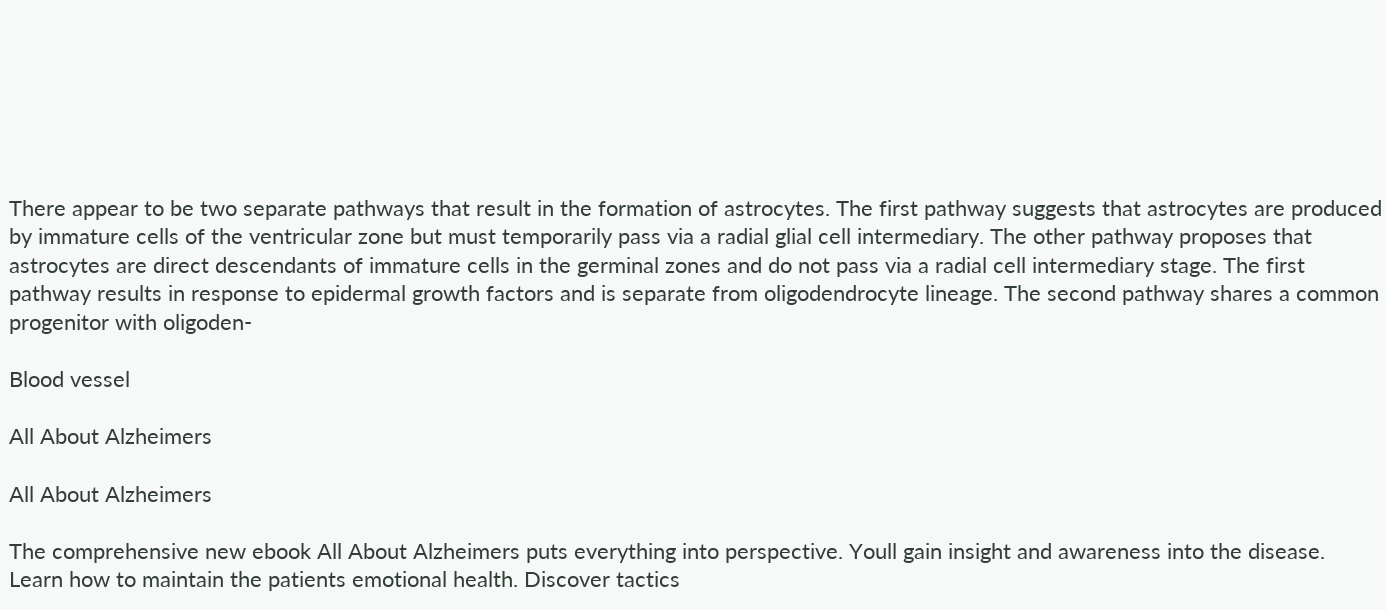There appear to be two separate pathways that result in the formation of astrocytes. The first pathway suggests that astrocytes are produced by immature cells of the ventricular zone but must temporarily pass via a radial glial cell intermediary. The other pathway proposes that astrocytes are direct descendants of immature cells in the germinal zones and do not pass via a radial cell intermediary stage. The first pathway results in response to epidermal growth factors and is separate from oligodendrocyte lineage. The second pathway shares a common progenitor with oligoden-

Blood vessel

All About Alzheimers

All About Alzheimers

The comprehensive new ebook All About Alzheimers puts everything into perspective. Youll gain insight and awareness into the disease. Learn how to maintain the patients emotional health. Discover tactics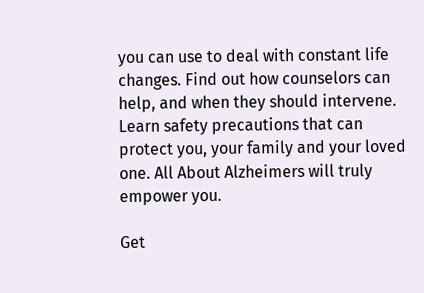you can use to deal with constant life changes. Find out how counselors can help, and when they should intervene. Learn safety precautions that can protect you, your family and your loved one. All About Alzheimers will truly empower you.

Get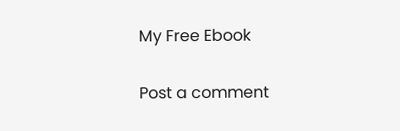My Free Ebook

Post a comment